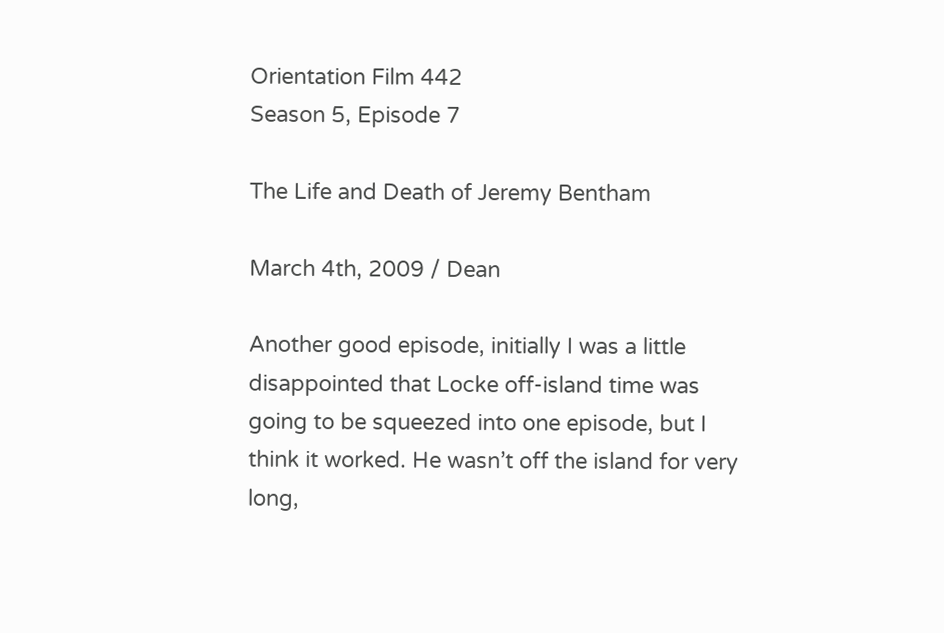Orientation Film 442
Season 5, Episode 7

The Life and Death of Jeremy Bentham

March 4th, 2009 / Dean

Another good episode, initially I was a little disappointed that Locke off-island time was going to be squeezed into one episode, but I think it worked. He wasn’t off the island for very long,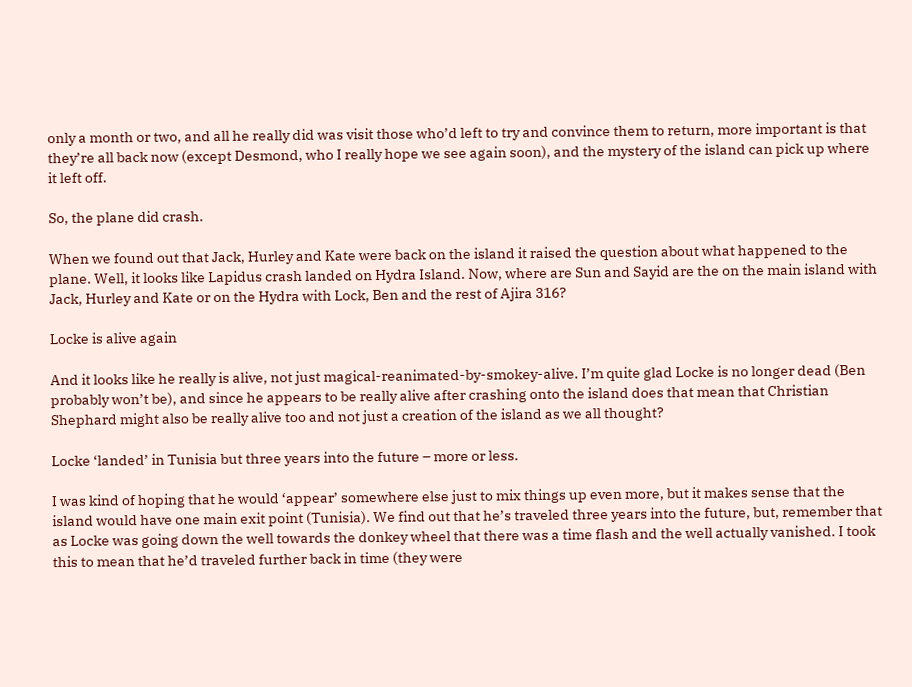only a month or two, and all he really did was visit those who’d left to try and convince them to return, more important is that they’re all back now (except Desmond, who I really hope we see again soon), and the mystery of the island can pick up where it left off.

So, the plane did crash.

When we found out that Jack, Hurley and Kate were back on the island it raised the question about what happened to the plane. Well, it looks like Lapidus crash landed on Hydra Island. Now, where are Sun and Sayid are the on the main island with Jack, Hurley and Kate or on the Hydra with Lock, Ben and the rest of Ajira 316?

Locke is alive again

And it looks like he really is alive, not just magical-reanimated-by-smokey-alive. I’m quite glad Locke is no longer dead (Ben probably won’t be), and since he appears to be really alive after crashing onto the island does that mean that Christian Shephard might also be really alive too and not just a creation of the island as we all thought?

Locke ‘landed’ in Tunisia but three years into the future – more or less.

I was kind of hoping that he would ‘appear’ somewhere else just to mix things up even more, but it makes sense that the island would have one main exit point (Tunisia). We find out that he’s traveled three years into the future, but, remember that as Locke was going down the well towards the donkey wheel that there was a time flash and the well actually vanished. I took this to mean that he’d traveled further back in time (they were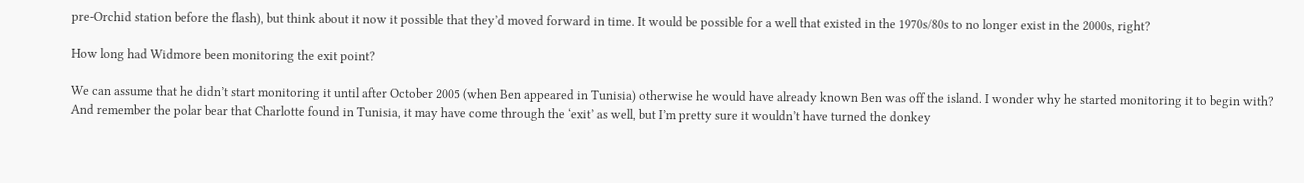pre-Orchid station before the flash), but think about it now it possible that they’d moved forward in time. It would be possible for a well that existed in the 1970s/80s to no longer exist in the 2000s, right?

How long had Widmore been monitoring the exit point?

We can assume that he didn’t start monitoring it until after October 2005 (when Ben appeared in Tunisia) otherwise he would have already known Ben was off the island. I wonder why he started monitoring it to begin with? And remember the polar bear that Charlotte found in Tunisia, it may have come through the ‘exit’ as well, but I’m pretty sure it wouldn’t have turned the donkey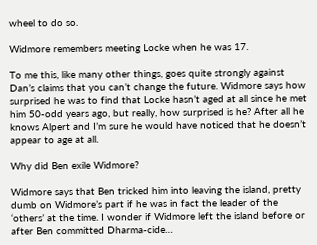wheel to do so.

Widmore remembers meeting Locke when he was 17.

To me this, like many other things, goes quite strongly against Dan’s claims that you can’t change the future. Widmore says how surprised he was to find that Locke hasn’t aged at all since he met him 50-odd years ago, but really, how surprised is he? After all he knows Alpert and I’m sure he would have noticed that he doesn’t appear to age at all.

Why did Ben exile Widmore?

Widmore says that Ben tricked him into leaving the island, pretty dumb on Widmore’s part if he was in fact the leader of the ‘others’ at the time. I wonder if Widmore left the island before or after Ben committed Dharma-cide…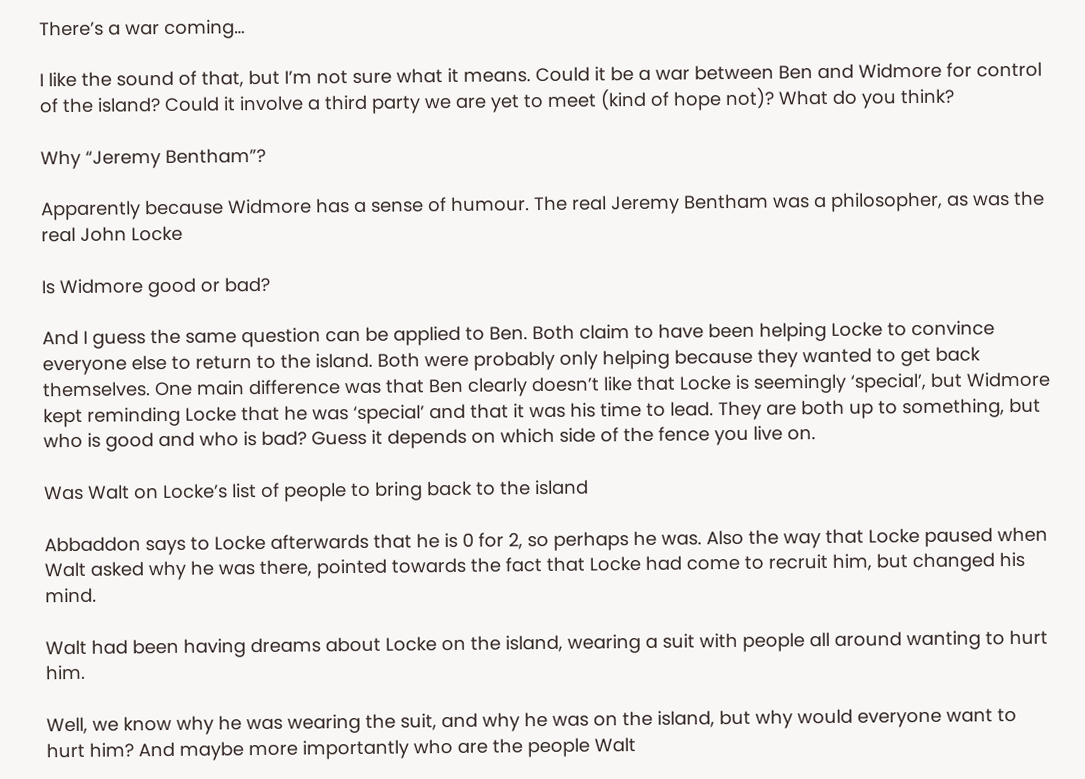There’s a war coming…

I like the sound of that, but I’m not sure what it means. Could it be a war between Ben and Widmore for control of the island? Could it involve a third party we are yet to meet (kind of hope not)? What do you think?

Why “Jeremy Bentham”?

Apparently because Widmore has a sense of humour. The real Jeremy Bentham was a philosopher, as was the real John Locke

Is Widmore good or bad?

And I guess the same question can be applied to Ben. Both claim to have been helping Locke to convince everyone else to return to the island. Both were probably only helping because they wanted to get back themselves. One main difference was that Ben clearly doesn’t like that Locke is seemingly ‘special’, but Widmore kept reminding Locke that he was ‘special’ and that it was his time to lead. They are both up to something, but who is good and who is bad? Guess it depends on which side of the fence you live on.

Was Walt on Locke’s list of people to bring back to the island

Abbaddon says to Locke afterwards that he is 0 for 2, so perhaps he was. Also the way that Locke paused when Walt asked why he was there, pointed towards the fact that Locke had come to recruit him, but changed his mind.

Walt had been having dreams about Locke on the island, wearing a suit with people all around wanting to hurt him.

Well, we know why he was wearing the suit, and why he was on the island, but why would everyone want to hurt him? And maybe more importantly who are the people Walt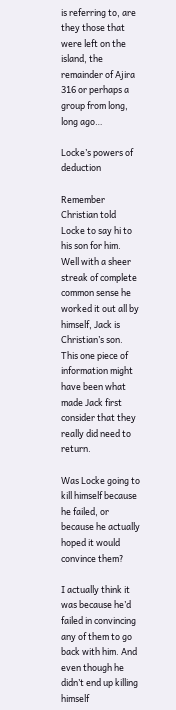is referring to, are they those that were left on the island, the remainder of Ajira 316 or perhaps a group from long, long ago…

Locke’s powers of deduction

Remember Christian told Locke to say hi to his son for him. Well with a sheer streak of complete common sense he worked it out all by himself, Jack is Christian’s son. This one piece of information might have been what made Jack first consider that they really did need to return.

Was Locke going to kill himself because he failed, or because he actually hoped it would convince them?

I actually think it was because he’d failed in convincing any of them to go back with him. And even though he didn’t end up killing himself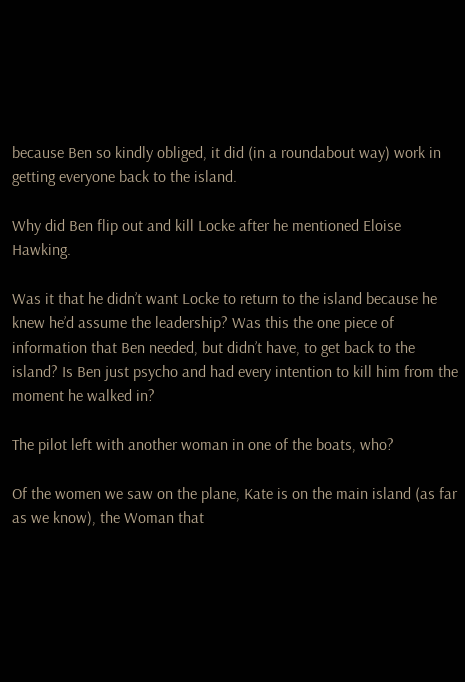because Ben so kindly obliged, it did (in a roundabout way) work in getting everyone back to the island.

Why did Ben flip out and kill Locke after he mentioned Eloise Hawking.

Was it that he didn’t want Locke to return to the island because he knew he’d assume the leadership? Was this the one piece of information that Ben needed, but didn’t have, to get back to the island? Is Ben just psycho and had every intention to kill him from the moment he walked in?

The pilot left with another woman in one of the boats, who?

Of the women we saw on the plane, Kate is on the main island (as far as we know), the Woman that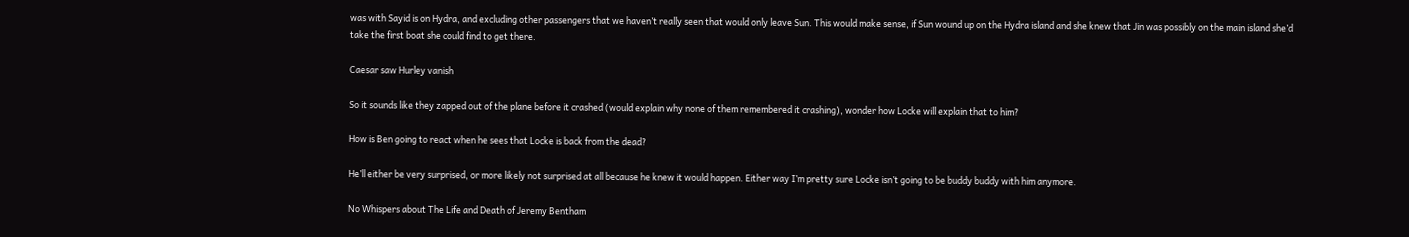was with Sayid is on Hydra, and excluding other passengers that we haven’t really seen that would only leave Sun. This would make sense, if Sun wound up on the Hydra island and she knew that Jin was possibly on the main island she’d take the first boat she could find to get there.

Caesar saw Hurley vanish

So it sounds like they zapped out of the plane before it crashed (would explain why none of them remembered it crashing), wonder how Locke will explain that to him?

How is Ben going to react when he sees that Locke is back from the dead?

He’ll either be very surprised, or more likely not surprised at all because he knew it would happen. Either way I’m pretty sure Locke isn’t going to be buddy buddy with him anymore.

No Whispers about The Life and Death of Jeremy Bentham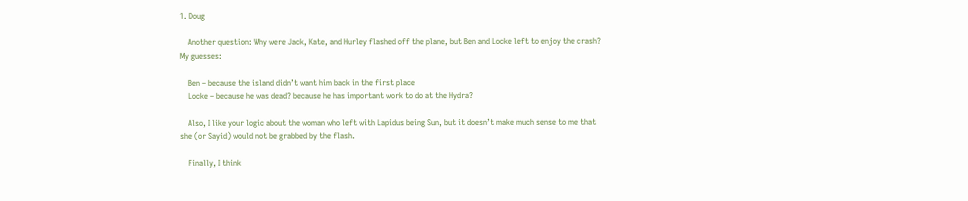1. Doug

    Another question: Why were Jack, Kate, and Hurley flashed off the plane, but Ben and Locke left to enjoy the crash? My guesses:

    Ben – because the island didn’t want him back in the first place
    Locke – because he was dead? because he has important work to do at the Hydra?

    Also, I like your logic about the woman who left with Lapidus being Sun, but it doesn’t make much sense to me that she (or Sayid) would not be grabbed by the flash.

    Finally, I think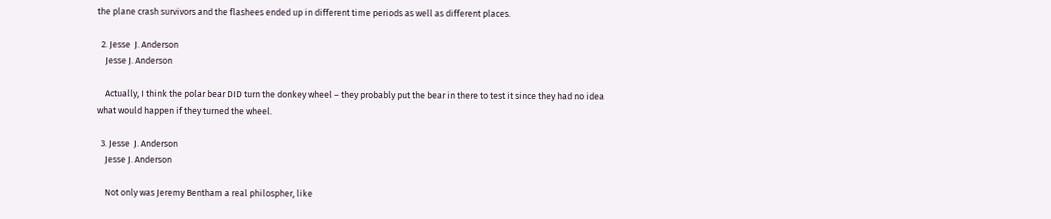the plane crash survivors and the flashees ended up in different time periods as well as different places.

  2. Jesse  J. Anderson
    Jesse J. Anderson

    Actually, I think the polar bear DID turn the donkey wheel – they probably put the bear in there to test it since they had no idea what would happen if they turned the wheel.

  3. Jesse  J. Anderson
    Jesse J. Anderson

    Not only was Jeremy Bentham a real philospher, like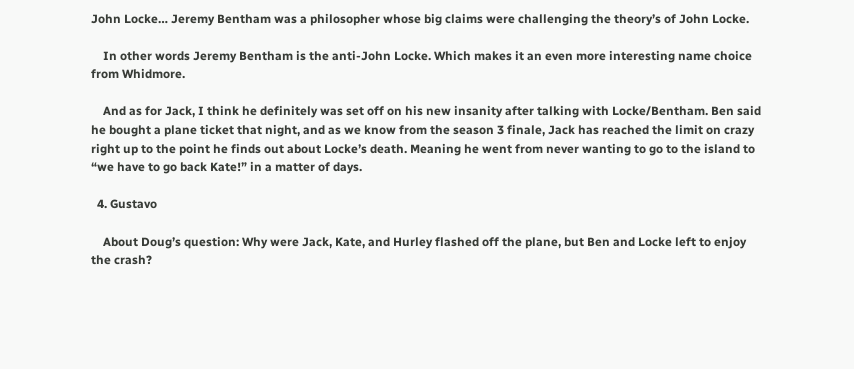John Locke… Jeremy Bentham was a philosopher whose big claims were challenging the theory’s of John Locke.

    In other words Jeremy Bentham is the anti-John Locke. Which makes it an even more interesting name choice from Whidmore.

    And as for Jack, I think he definitely was set off on his new insanity after talking with Locke/Bentham. Ben said he bought a plane ticket that night, and as we know from the season 3 finale, Jack has reached the limit on crazy right up to the point he finds out about Locke’s death. Meaning he went from never wanting to go to the island to “we have to go back Kate!” in a matter of days.

  4. Gustavo

    About Doug’s question: Why were Jack, Kate, and Hurley flashed off the plane, but Ben and Locke left to enjoy the crash?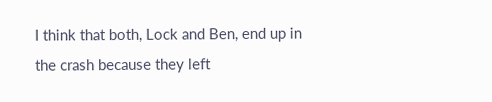I think that both, Lock and Ben, end up in the crash because they left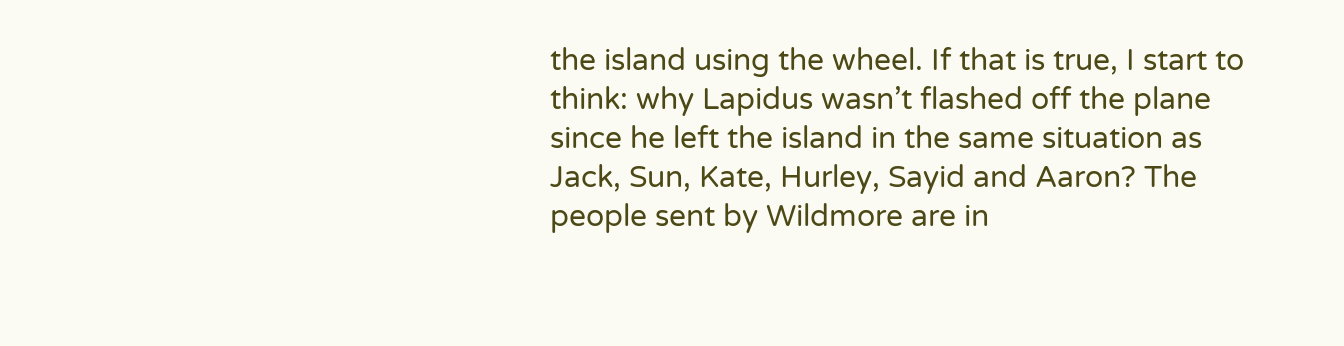the island using the wheel. If that is true, I start to think: why Lapidus wasn’t flashed off the plane since he left the island in the same situation as Jack, Sun, Kate, Hurley, Sayid and Aaron? The people sent by Wildmore are in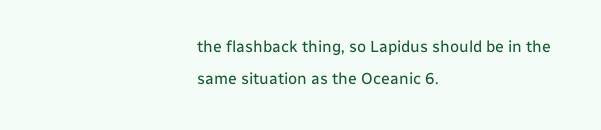the flashback thing, so Lapidus should be in the same situation as the Oceanic 6.